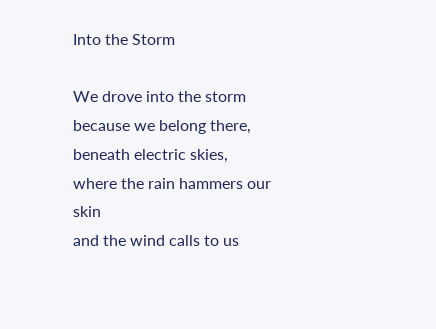Into the Storm

We drove into the storm
because we belong there,
beneath electric skies,
where the rain hammers our skin
and the wind calls to us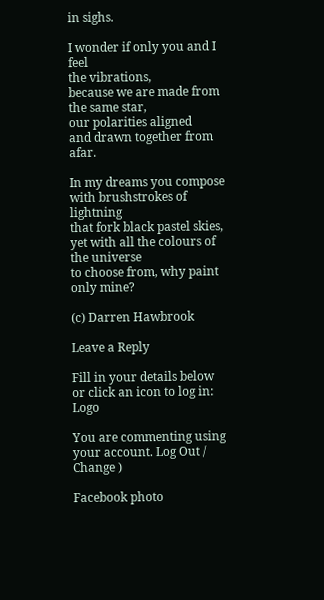in sighs.

I wonder if only you and I feel
the vibrations,
because we are made from the same star,
our polarities aligned
and drawn together from afar.

In my dreams you compose
with brushstrokes of lightning
that fork black pastel skies,
yet with all the colours of the universe
to choose from, why paint only mine?

(c) Darren Hawbrook

Leave a Reply

Fill in your details below or click an icon to log in: Logo

You are commenting using your account. Log Out /  Change )

Facebook photo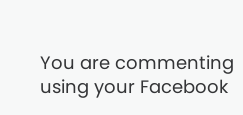You are commenting using your Facebook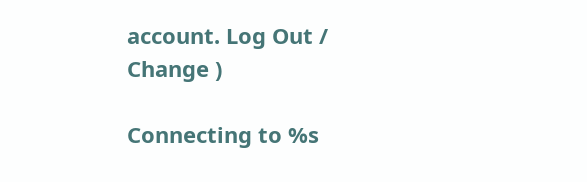account. Log Out /  Change )

Connecting to %s